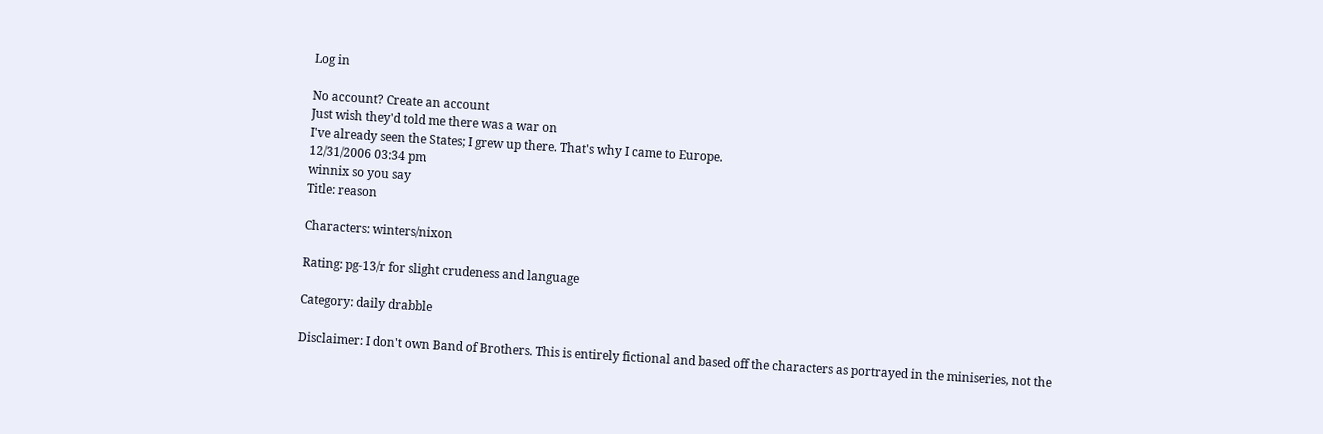Log in

No account? Create an account
Just wish they'd told me there was a war on
I've already seen the States; I grew up there. That's why I came to Europe.
12/31/2006 03:34 pm
winnix so you say
Title: reason

Characters: winters/nixon

Rating: pg-13/r for slight crudeness and language

Category: daily drabble

Disclaimer: I don't own Band of Brothers. This is entirely fictional and based off the characters as portrayed in the miniseries, not the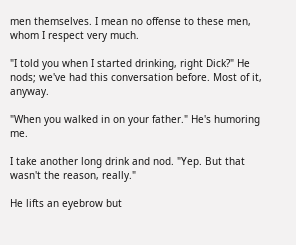men themselves. I mean no offense to these men, whom I respect very much.

"I told you when I started drinking, right Dick?" He nods; we've had this conversation before. Most of it, anyway.

"When you walked in on your father." He's humoring me.

I take another long drink and nod. "Yep. But that wasn't the reason, really."

He lifts an eyebrow but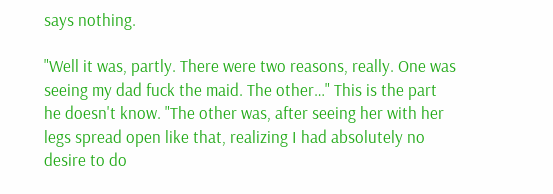says nothing.

"Well it was, partly. There were two reasons, really. One was seeing my dad fuck the maid. The other…" This is the part he doesn't know. "The other was, after seeing her with her legs spread open like that, realizing I had absolutely no desire to do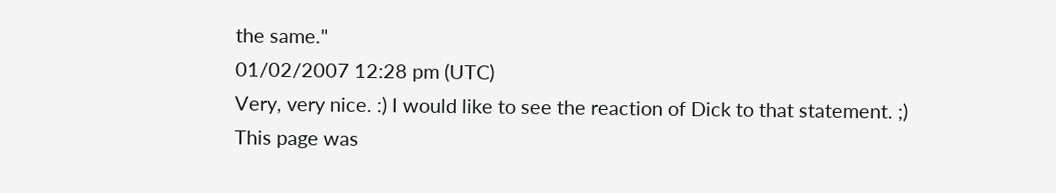the same."
01/02/2007 12:28 pm (UTC)
Very, very nice. :) I would like to see the reaction of Dick to that statement. ;)
This page was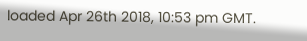loaded Apr 26th 2018, 10:53 pm GMT.